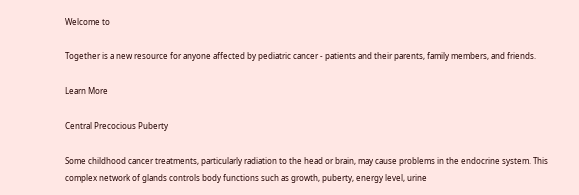Welcome to

Together is a new resource for anyone affected by pediatric cancer - patients and their parents, family members, and friends.

Learn More

Central Precocious Puberty

Some childhood cancer treatments, particularly radiation to the head or brain, may cause problems in the endocrine system. This complex network of glands controls body functions such as growth, puberty, energy level, urine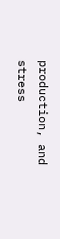production, and stress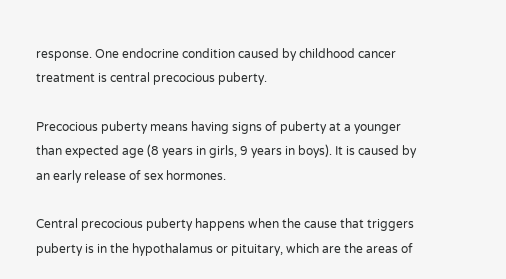response. One endocrine condition caused by childhood cancer treatment is central precocious puberty.

Precocious puberty means having signs of puberty at a younger than expected age (8 years in girls, 9 years in boys). It is caused by an early release of sex hormones.

Central precocious puberty happens when the cause that triggers puberty is in the hypothalamus or pituitary, which are the areas of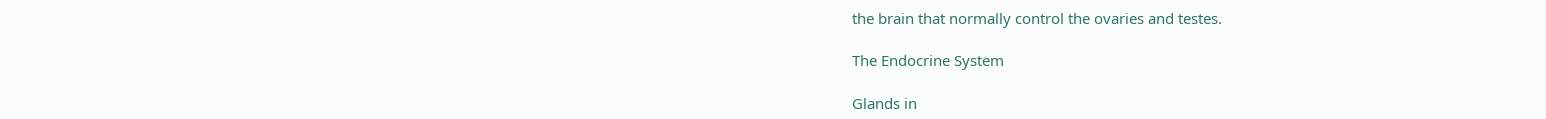the brain that normally control the ovaries and testes.

The Endocrine System

Glands in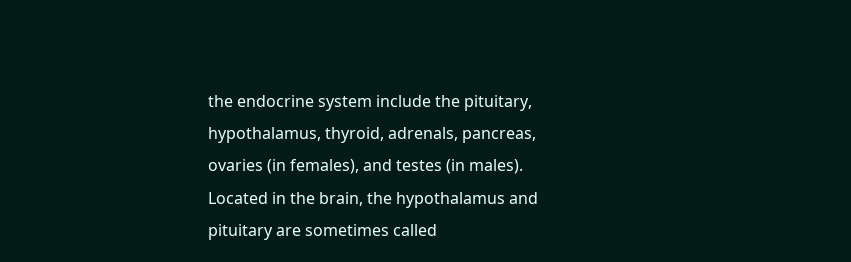the endocrine system include the pituitary, hypothalamus, thyroid, adrenals, pancreas, ovaries (in females), and testes (in males). Located in the brain, the hypothalamus and pituitary are sometimes called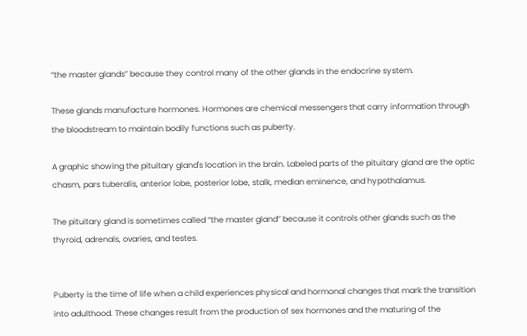“the master glands” because they control many of the other glands in the endocrine system.

These glands manufacture hormones. Hormones are chemical messengers that carry information through the bloodstream to maintain bodily functions such as puberty.

A graphic showing the pituitary gland's location in the brain. Labeled parts of the pituitary gland are the optic chasm, pars tuberalis, anterior lobe, posterior lobe, stalk, median eminence, and hypothalamus.

The pituitary gland is sometimes called “the master gland” because it controls other glands such as the thyroid, adrenals, ovaries, and testes.


Puberty is the time of life when a child experiences physical and hormonal changes that mark the transition into adulthood. These changes result from the production of sex hormones and the maturing of the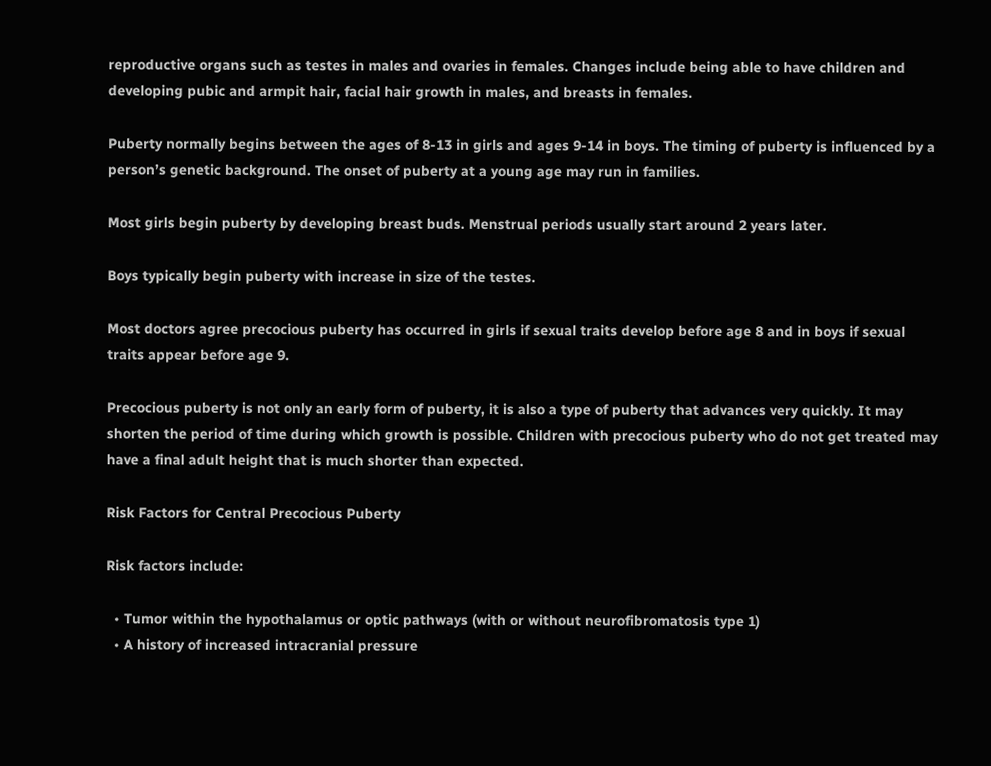reproductive organs such as testes in males and ovaries in females. Changes include being able to have children and developing pubic and armpit hair, facial hair growth in males, and breasts in females.

Puberty normally begins between the ages of 8-13 in girls and ages 9-14 in boys. The timing of puberty is influenced by a person’s genetic background. The onset of puberty at a young age may run in families.

Most girls begin puberty by developing breast buds. Menstrual periods usually start around 2 years later.

Boys typically begin puberty with increase in size of the testes.

Most doctors agree precocious puberty has occurred in girls if sexual traits develop before age 8 and in boys if sexual traits appear before age 9.

Precocious puberty is not only an early form of puberty, it is also a type of puberty that advances very quickly. It may shorten the period of time during which growth is possible. Children with precocious puberty who do not get treated may have a final adult height that is much shorter than expected.

Risk Factors for Central Precocious Puberty

Risk factors include:

  • Tumor within the hypothalamus or optic pathways (with or without neurofibromatosis type 1)
  • A history of increased intracranial pressure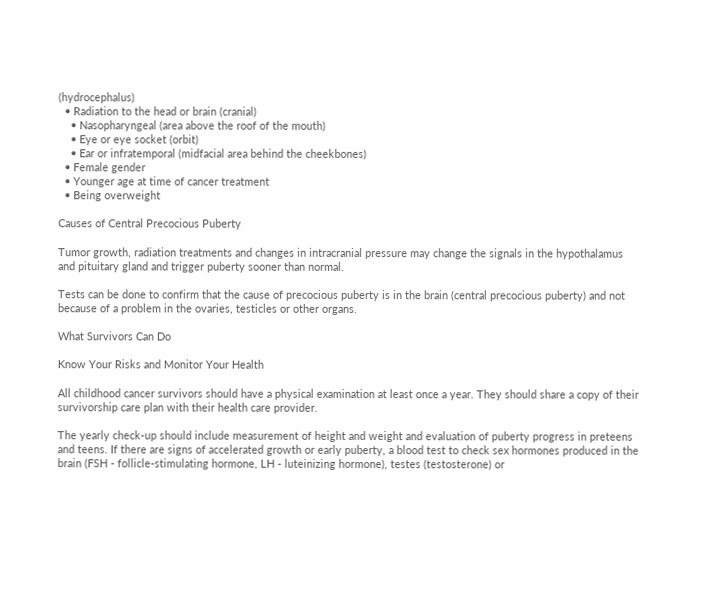(hydrocephalus)
  • Radiation to the head or brain (cranial)
    • Nasopharyngeal (area above the roof of the mouth)
    • Eye or eye socket (orbit)
    • Ear or infratemporal (midfacial area behind the cheekbones)
  • Female gender
  • Younger age at time of cancer treatment
  • Being overweight

Causes of Central Precocious Puberty

Tumor growth, radiation treatments and changes in intracranial pressure may change the signals in the hypothalamus and pituitary gland and trigger puberty sooner than normal.

Tests can be done to confirm that the cause of precocious puberty is in the brain (central precocious puberty) and not because of a problem in the ovaries, testicles or other organs.

What Survivors Can Do

Know Your Risks and Monitor Your Health

All childhood cancer survivors should have a physical examination at least once a year. They should share a copy of their survivorship care plan with their health care provider.

The yearly check-up should include measurement of height and weight and evaluation of puberty progress in preteens and teens. If there are signs of accelerated growth or early puberty, a blood test to check sex hormones produced in the brain (FSH - follicle-stimulating hormone, LH - luteinizing hormone), testes (testosterone) or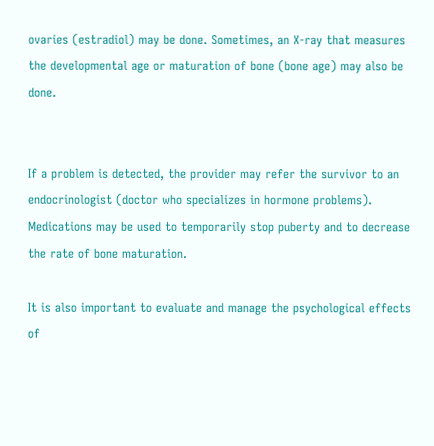ovaries (estradiol) may be done. Sometimes, an X-ray that measures the developmental age or maturation of bone (bone age) may also be done.


If a problem is detected, the provider may refer the survivor to an endocrinologist (doctor who specializes in hormone problems). Medications may be used to temporarily stop puberty and to decrease the rate of bone maturation.

It is also important to evaluate and manage the psychological effects of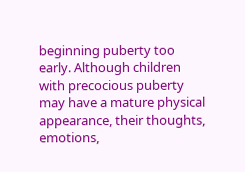beginning puberty too early. Although children with precocious puberty may have a mature physical appearance, their thoughts, emotions,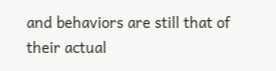and behaviors are still that of their actual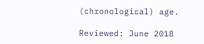(chronological) age.

Reviewed: June 2018